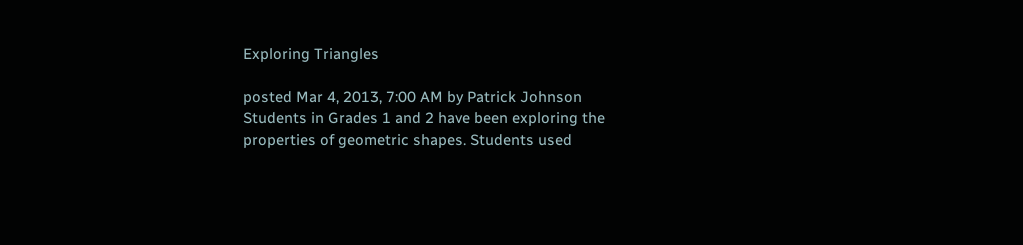Exploring Triangles

posted Mar 4, 2013, 7:00 AM by Patrick Johnson
Students in Grades 1 and 2 have been exploring the properties of geometric shapes. Students used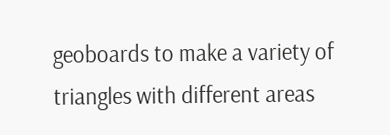geoboards to make a variety of triangles with different areas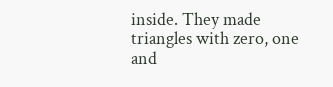inside. They made triangles with zero, one and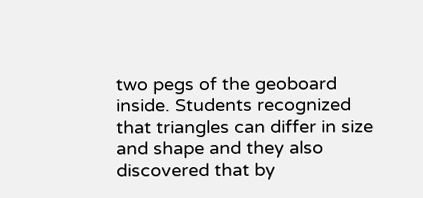two pegs of the geoboard inside. Students recognized that triangles can differ in size and shape and they also discovered that by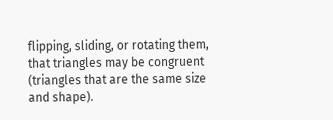flipping, sliding, or rotating them, that triangles may be congruent (triangles that are the same size and shape).